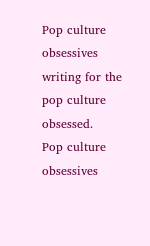Pop culture obsessives writing for the pop culture obsessed.
Pop culture obsessives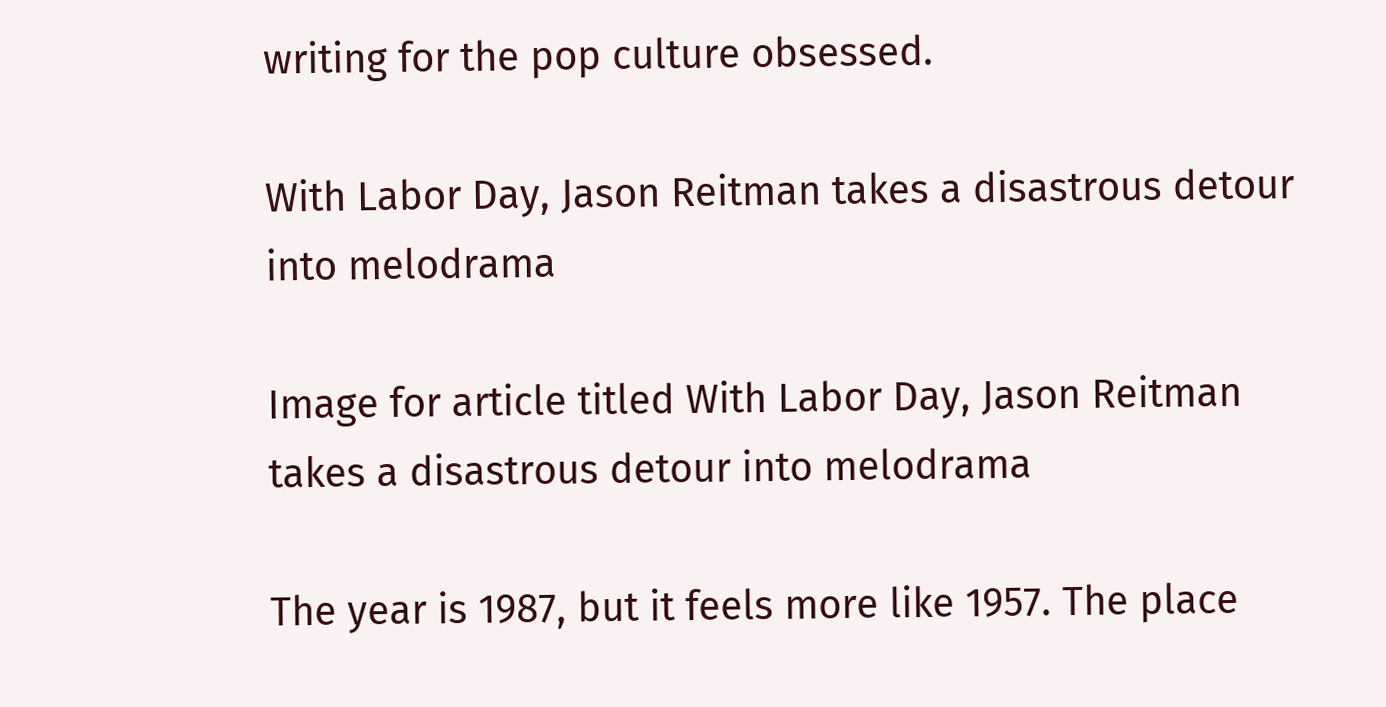writing for the pop culture obsessed.

With Labor Day, Jason Reitman takes a disastrous detour into melodrama

Image for article titled With Labor Day, Jason Reitman takes a disastrous detour into melodrama

The year is 1987, but it feels more like 1957. The place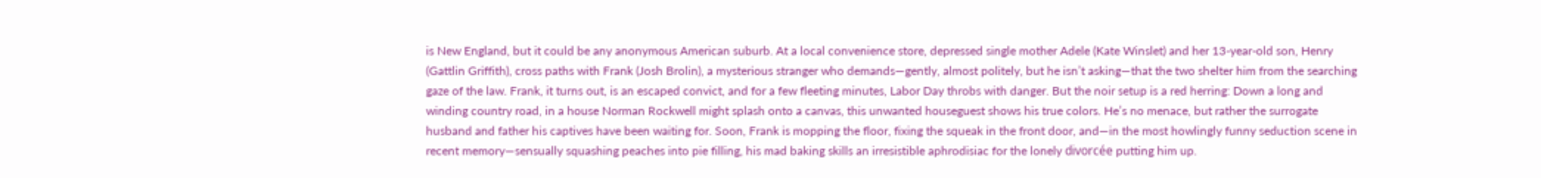is New England, but it could be any anonymous American suburb. At a local convenience store, depressed single mother Adele (Kate Winslet) and her 13-year-old son, Henry (Gattlin Griffith), cross paths with Frank (Josh Brolin), a mysterious stranger who demands—gently, almost politely, but he isn’t asking—that the two shelter him from the searching gaze of the law. Frank, it turns out, is an escaped convict, and for a few fleeting minutes, Labor Day throbs with danger. But the noir setup is a red herring: Down a long and winding country road, in a house Norman Rockwell might splash onto a canvas, this unwanted houseguest shows his true colors. He’s no menace, but rather the surrogate husband and father his captives have been waiting for. Soon, Frank is mopping the floor, fixing the squeak in the front door, and—in the most howlingly funny seduction scene in recent memory—sensually squashing peaches into pie filling, his mad baking skills an irresistible aphrodisiac for the lonely divorcée putting him up.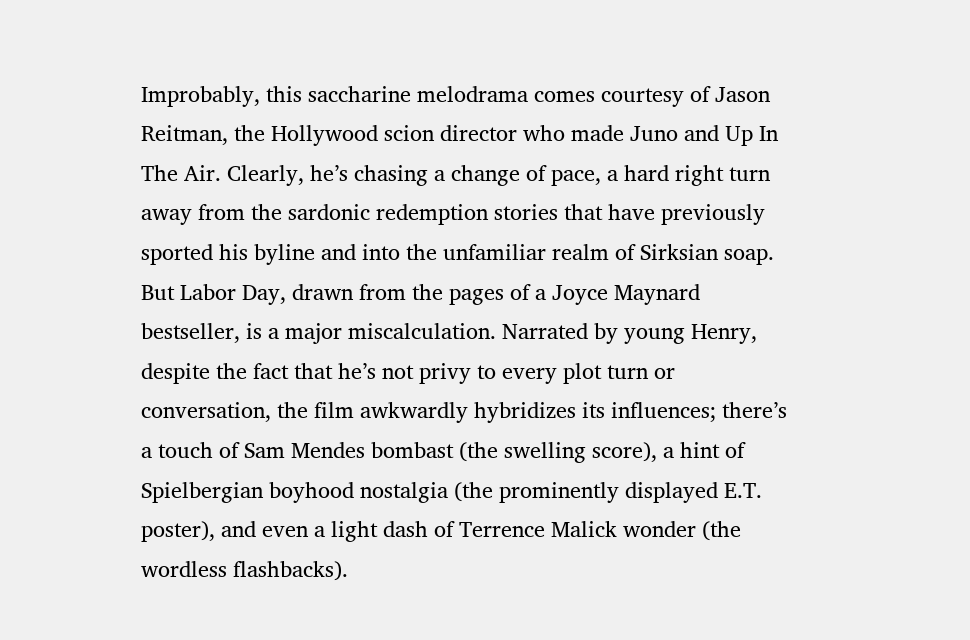Improbably, this saccharine melodrama comes courtesy of Jason Reitman, the Hollywood scion director who made Juno and Up In The Air. Clearly, he’s chasing a change of pace, a hard right turn away from the sardonic redemption stories that have previously sported his byline and into the unfamiliar realm of Sirksian soap. But Labor Day, drawn from the pages of a Joyce Maynard bestseller, is a major miscalculation. Narrated by young Henry, despite the fact that he’s not privy to every plot turn or conversation, the film awkwardly hybridizes its influences; there’s a touch of Sam Mendes bombast (the swelling score), a hint of Spielbergian boyhood nostalgia (the prominently displayed E.T. poster), and even a light dash of Terrence Malick wonder (the wordless flashbacks).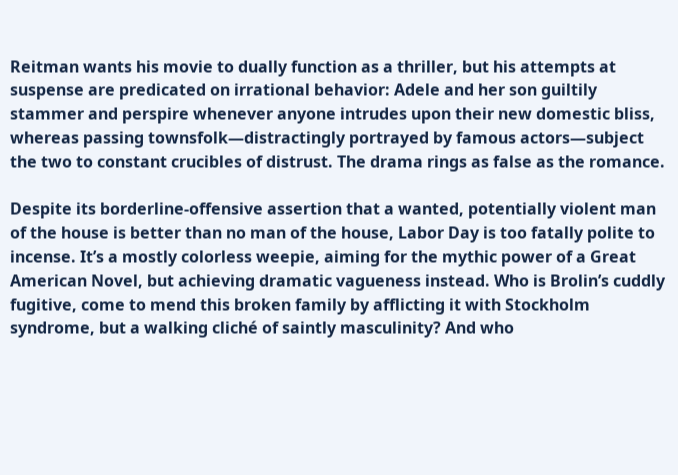Reitman wants his movie to dually function as a thriller, but his attempts at suspense are predicated on irrational behavior: Adele and her son guiltily stammer and perspire whenever anyone intrudes upon their new domestic bliss, whereas passing townsfolk—distractingly portrayed by famous actors—subject the two to constant crucibles of distrust. The drama rings as false as the romance.

Despite its borderline-offensive assertion that a wanted, potentially violent man of the house is better than no man of the house, Labor Day is too fatally polite to incense. It’s a mostly colorless weepie, aiming for the mythic power of a Great American Novel, but achieving dramatic vagueness instead. Who is Brolin’s cuddly fugitive, come to mend this broken family by afflicting it with Stockholm syndrome, but a walking cliché of saintly masculinity? And who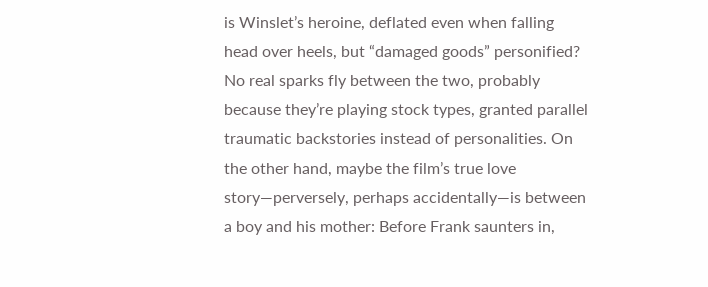is Winslet’s heroine, deflated even when falling head over heels, but “damaged goods” personified? No real sparks fly between the two, probably because they’re playing stock types, granted parallel traumatic backstories instead of personalities. On the other hand, maybe the film’s true love story—perversely, perhaps accidentally—is between a boy and his mother: Before Frank saunters in,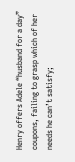Henry offers Adele “husband for a day” coupons, failing to grasp which of her needs he can’t satisfy;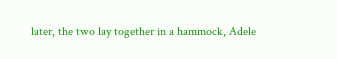later, the two lay together in a hammock, Adele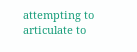attempting to articulate to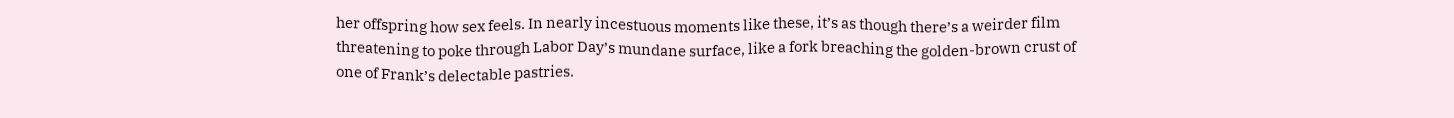her offspring how sex feels. In nearly incestuous moments like these, it’s as though there’s a weirder film threatening to poke through Labor Day’s mundane surface, like a fork breaching the golden-brown crust of one of Frank’s delectable pastries.